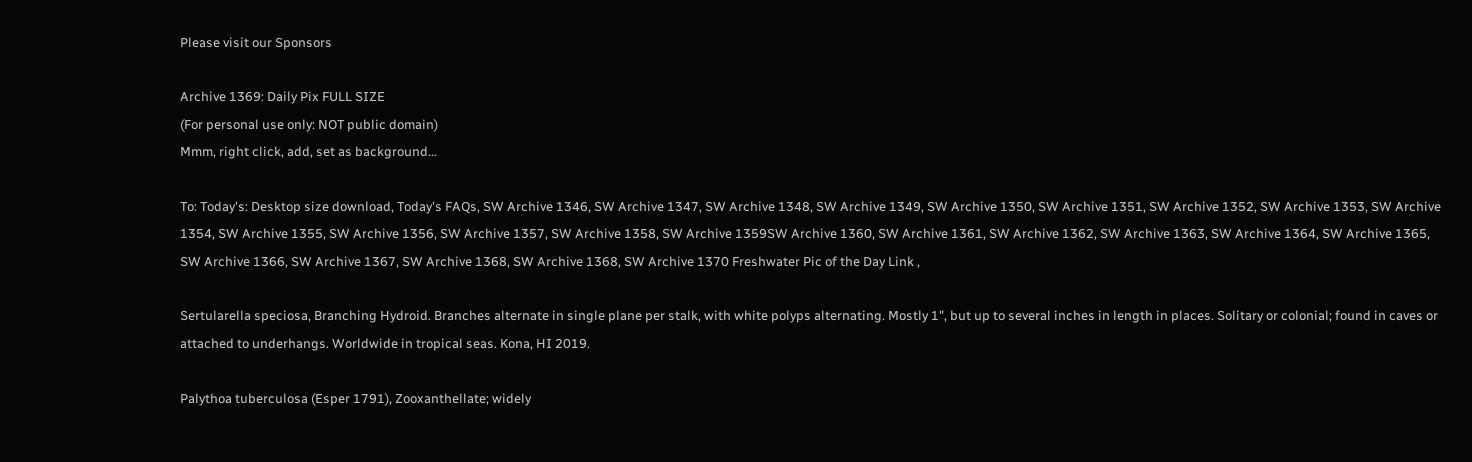Please visit our Sponsors

Archive 1369: Daily Pix FULL SIZE
(For personal use only: NOT public domain)
Mmm, right click, add, set as background...

To: Today's: Desktop size download, Today's FAQs, SW Archive 1346, SW Archive 1347, SW Archive 1348, SW Archive 1349, SW Archive 1350, SW Archive 1351, SW Archive 1352, SW Archive 1353, SW Archive 1354, SW Archive 1355, SW Archive 1356, SW Archive 1357, SW Archive 1358, SW Archive 1359SW Archive 1360, SW Archive 1361, SW Archive 1362, SW Archive 1363, SW Archive 1364, SW Archive 1365, SW Archive 1366, SW Archive 1367, SW Archive 1368, SW Archive 1368, SW Archive 1370 Freshwater Pic of the Day Link ,

Sertularella speciosa, Branching Hydroid. Branches alternate in single plane per stalk, with white polyps alternating. Mostly 1", but up to several inches in length in places. Solitary or colonial; found in caves or attached to underhangs. Worldwide in tropical seas. Kona, HI 2019.

Palythoa tuberculosa (Esper 1791), Zooxanthellate; widely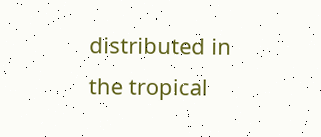distributed in the tropical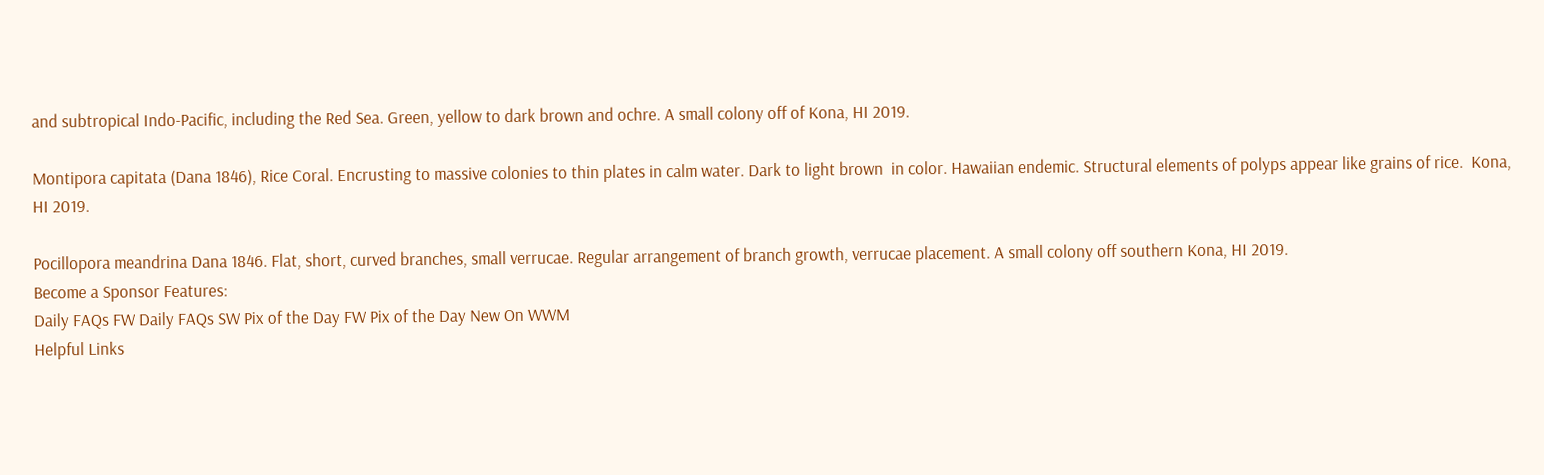and subtropical Indo-Pacific, including the Red Sea. Green, yellow to dark brown and ochre. A small colony off of Kona, HI 2019.

Montipora capitata (Dana 1846), Rice Coral. Encrusting to massive colonies to thin plates in calm water. Dark to light brown  in color. Hawaiian endemic. Structural elements of polyps appear like grains of rice.  Kona, HI 2019.

Pocillopora meandrina Dana 1846. Flat, short, curved branches, small verrucae. Regular arrangement of branch growth, verrucae placement. A small colony off southern Kona, HI 2019.
Become a Sponsor Features:
Daily FAQs FW Daily FAQs SW Pix of the Day FW Pix of the Day New On WWM
Helpful Links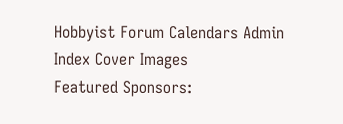Hobbyist Forum Calendars Admin Index Cover Images
Featured Sponsors: